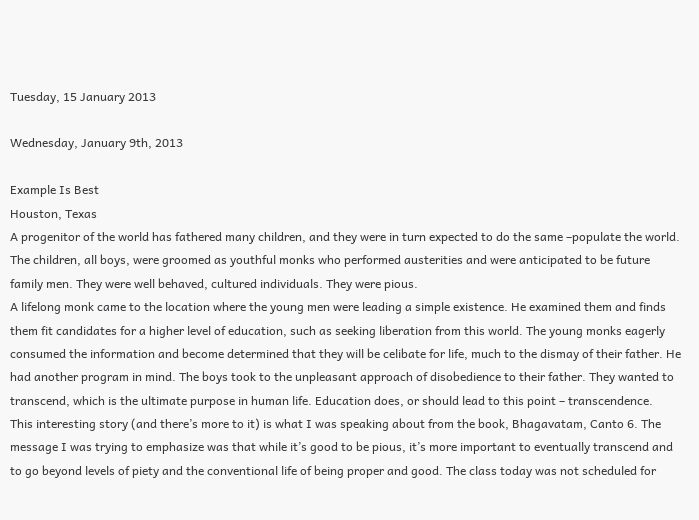Tuesday, 15 January 2013

Wednesday, January 9th, 2013

Example Is Best
Houston, Texas
A progenitor of the world has fathered many children, and they were in turn expected to do the same –populate the world. The children, all boys, were groomed as youthful monks who performed austerities and were anticipated to be future family men. They were well behaved, cultured individuals. They were pious.
A lifelong monk came to the location where the young men were leading a simple existence. He examined them and finds them fit candidates for a higher level of education, such as seeking liberation from this world. The young monks eagerly consumed the information and become determined that they will be celibate for life, much to the dismay of their father. He had another program in mind. The boys took to the unpleasant approach of disobedience to their father. They wanted to transcend, which is the ultimate purpose in human life. Education does, or should lead to this point – transcendence.
This interesting story (and there’s more to it) is what I was speaking about from the book, Bhagavatam, Canto 6. The message I was trying to emphasize was that while it’s good to be pious, it’s more important to eventually transcend and to go beyond levels of piety and the conventional life of being proper and good. The class today was not scheduled for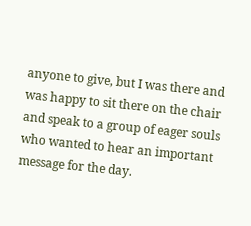anyone to give, but I was there and was happy to sit there on the chair and speak to a group of eager souls who wanted to hear an important message for the day.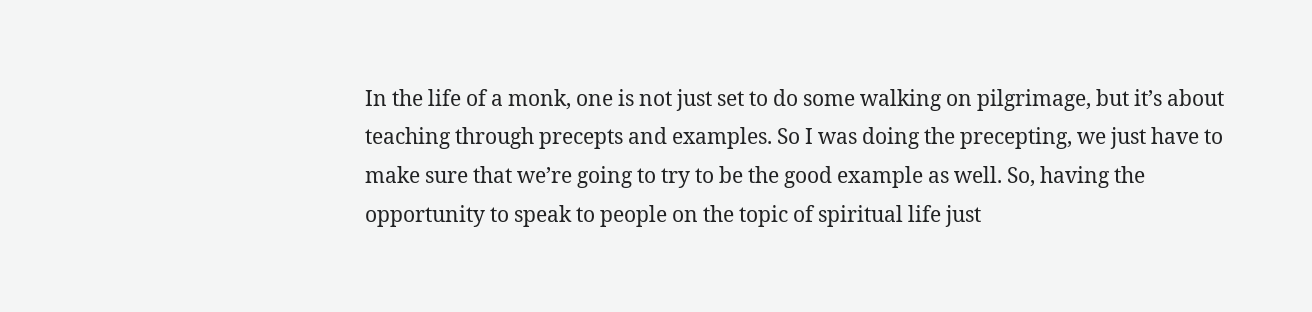In the life of a monk, one is not just set to do some walking on pilgrimage, but it’s about teaching through precepts and examples. So I was doing the precepting, we just have to make sure that we’re going to try to be the good example as well. So, having the opportunity to speak to people on the topic of spiritual life just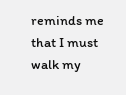reminds me that I must walk my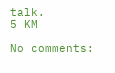talk.
5 KM

No comments: